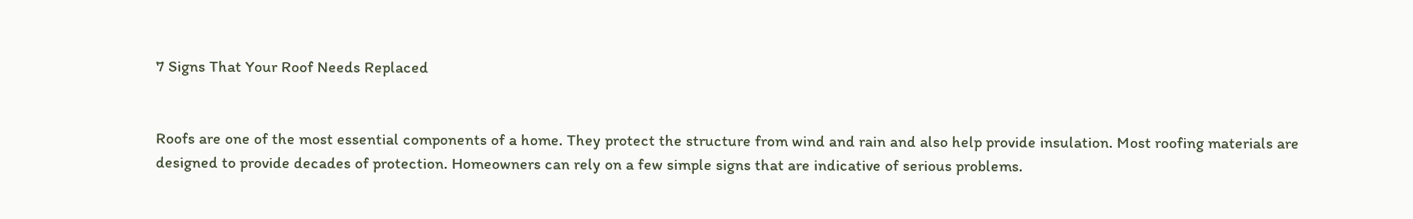7 Signs That Your Roof Needs Replaced


Roofs are one of the most essential components of a home. They protect the structure from wind and rain and also help provide insulation. Most roofing materials are designed to provide decades of protection. Homeowners can rely on a few simple signs that are indicative of serious problems.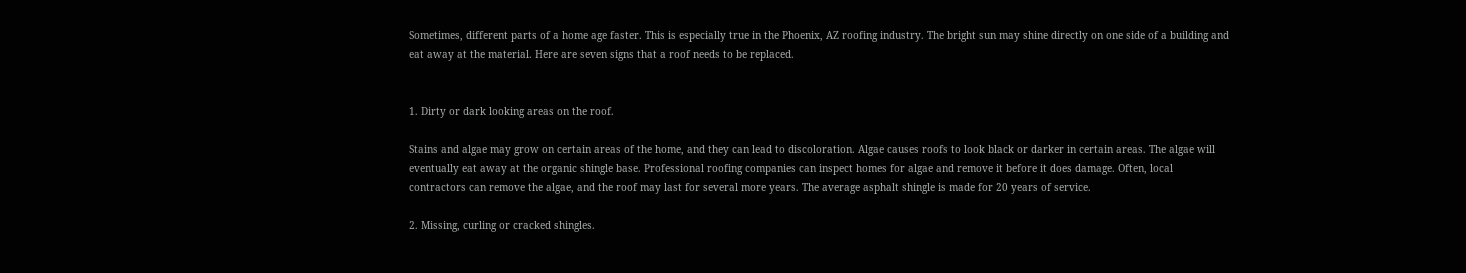Sometimes, different parts of a home age faster. This is especially true in the Phoenix, AZ roofing industry. The bright sun may shine directly on one side of a building and eat away at the material. Here are seven signs that a roof needs to be replaced.


1. Dirty or dark looking areas on the roof.

Stains and algae may grow on certain areas of the home, and they can lead to discoloration. Algae causes roofs to look black or darker in certain areas. The algae will eventually eat away at the organic shingle base. Professional roofing companies can inspect homes for algae and remove it before it does damage. Often, local contractors can remove the algae, and the roof may last for several more years. The average asphalt shingle is made for 20 years of service.

2. Missing, curling or cracked shingles.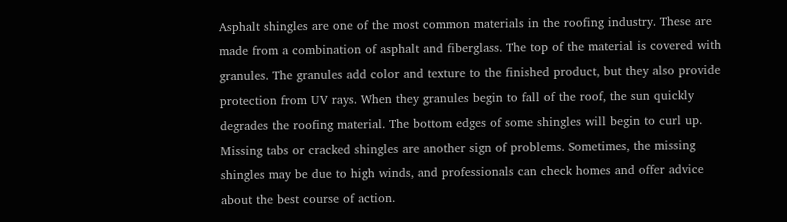Asphalt shingles are one of the most common materials in the roofing industry. These are made from a combination of asphalt and fiberglass. The top of the material is covered with granules. The granules add color and texture to the finished product, but they also provide protection from UV rays. When they granules begin to fall of the roof, the sun quickly degrades the roofing material. The bottom edges of some shingles will begin to curl up. Missing tabs or cracked shingles are another sign of problems. Sometimes, the missing shingles may be due to high winds, and professionals can check homes and offer advice about the best course of action.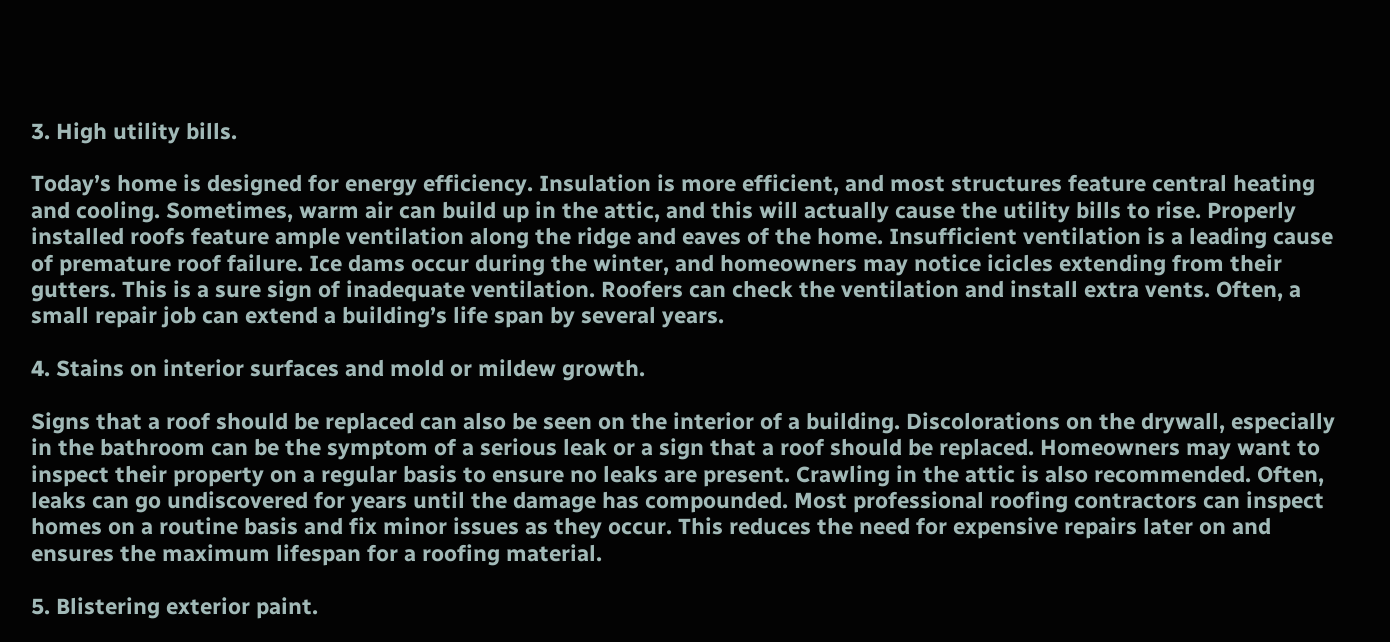3. High utility bills.

Today’s home is designed for energy efficiency. Insulation is more efficient, and most structures feature central heating and cooling. Sometimes, warm air can build up in the attic, and this will actually cause the utility bills to rise. Properly installed roofs feature ample ventilation along the ridge and eaves of the home. Insufficient ventilation is a leading cause of premature roof failure. Ice dams occur during the winter, and homeowners may notice icicles extending from their gutters. This is a sure sign of inadequate ventilation. Roofers can check the ventilation and install extra vents. Often, a small repair job can extend a building’s life span by several years.

4. Stains on interior surfaces and mold or mildew growth.

Signs that a roof should be replaced can also be seen on the interior of a building. Discolorations on the drywall, especially in the bathroom can be the symptom of a serious leak or a sign that a roof should be replaced. Homeowners may want to inspect their property on a regular basis to ensure no leaks are present. Crawling in the attic is also recommended. Often, leaks can go undiscovered for years until the damage has compounded. Most professional roofing contractors can inspect homes on a routine basis and fix minor issues as they occur. This reduces the need for expensive repairs later on and ensures the maximum lifespan for a roofing material.

5. Blistering exterior paint.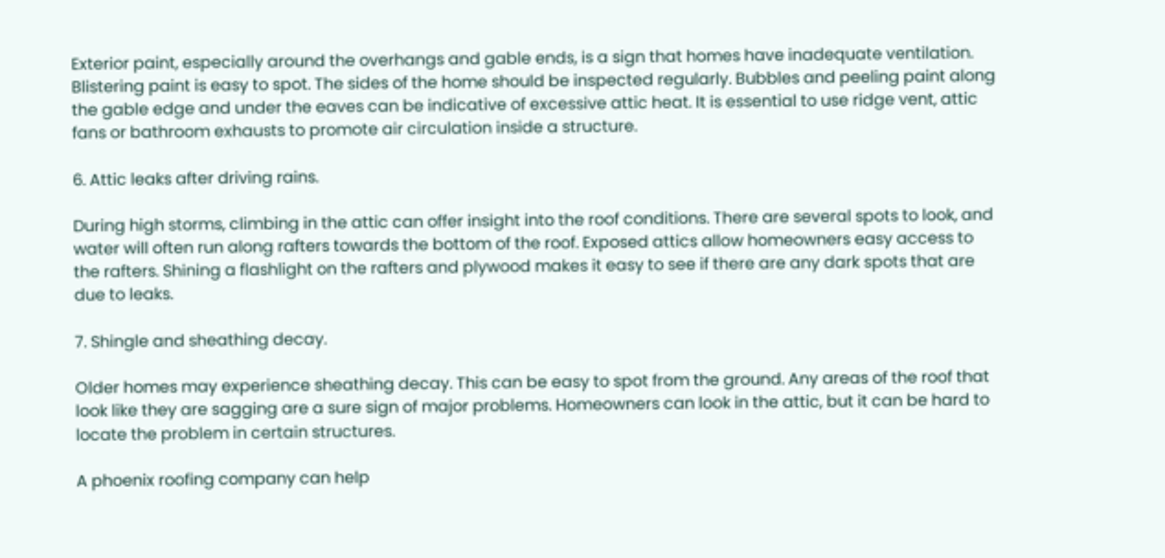Exterior paint, especially around the overhangs and gable ends, is a sign that homes have inadequate ventilation. Blistering paint is easy to spot. The sides of the home should be inspected regularly. Bubbles and peeling paint along the gable edge and under the eaves can be indicative of excessive attic heat. It is essential to use ridge vent, attic fans or bathroom exhausts to promote air circulation inside a structure.

6. Attic leaks after driving rains.

During high storms, climbing in the attic can offer insight into the roof conditions. There are several spots to look, and water will often run along rafters towards the bottom of the roof. Exposed attics allow homeowners easy access to the rafters. Shining a flashlight on the rafters and plywood makes it easy to see if there are any dark spots that are due to leaks.

7. Shingle and sheathing decay.

Older homes may experience sheathing decay. This can be easy to spot from the ground. Any areas of the roof that look like they are sagging are a sure sign of major problems. Homeowners can look in the attic, but it can be hard to locate the problem in certain structures.

A phoenix roofing company can help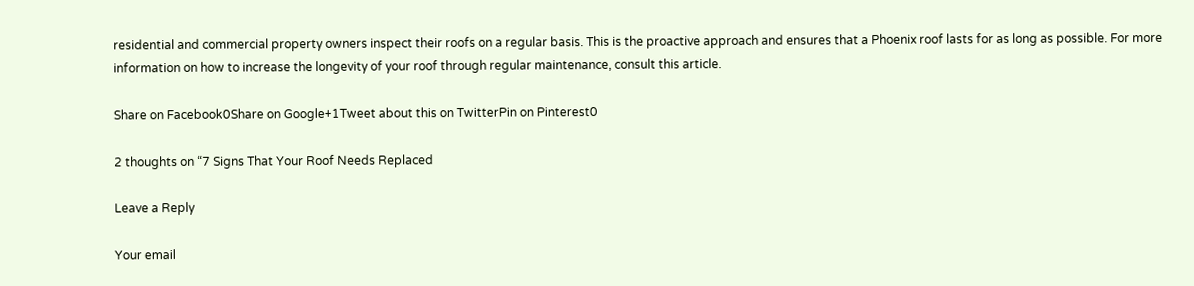residential and commercial property owners inspect their roofs on a regular basis. This is the proactive approach and ensures that a Phoenix roof lasts for as long as possible. For more information on how to increase the longevity of your roof through regular maintenance, consult this article.

Share on Facebook0Share on Google+1Tweet about this on TwitterPin on Pinterest0

2 thoughts on “7 Signs That Your Roof Needs Replaced

Leave a Reply

Your email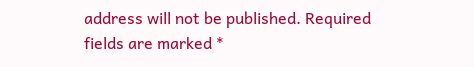address will not be published. Required fields are marked *